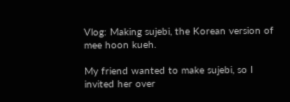Vlog: Making sujebi, the Korean version of mee hoon kueh.

My friend wanted to make sujebi, so I invited her over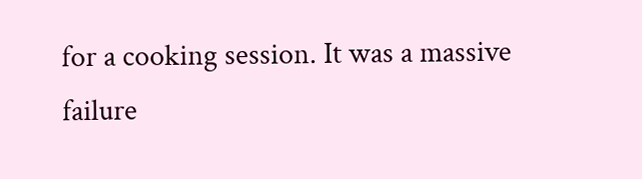for a cooking session. It was a massive failure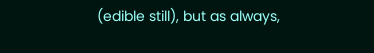(edible still), but as always,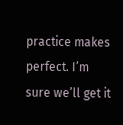practice makes perfect. I’m sure we’ll get it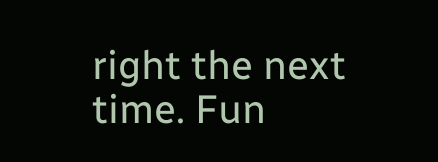right the next time. Fun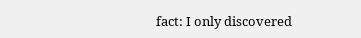fact: I only discovered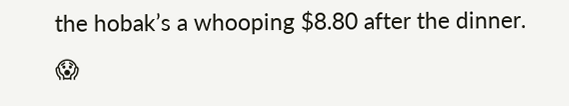the hobak’s a whooping $8.80 after the dinner. 😱